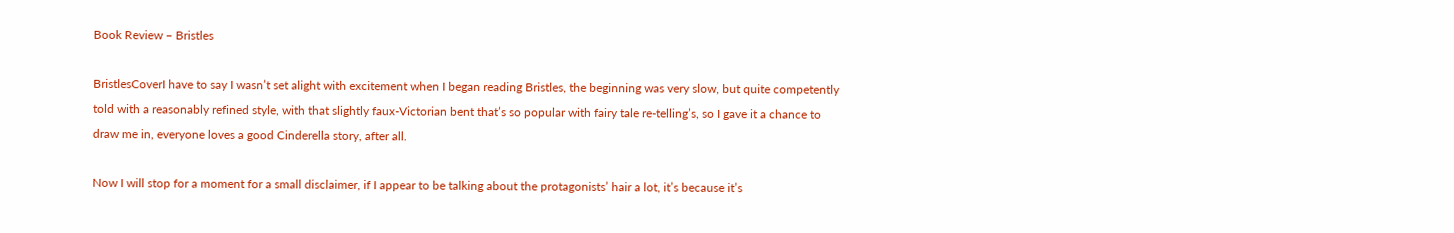Book Review – Bristles

BristlesCoverI have to say I wasn’t set alight with excitement when I began reading Bristles, the beginning was very slow, but quite competently told with a reasonably refined style, with that slightly faux-Victorian bent that’s so popular with fairy tale re-telling’s, so I gave it a chance to draw me in, everyone loves a good Cinderella story, after all.

Now I will stop for a moment for a small disclaimer, if I appear to be talking about the protagonists’ hair a lot, it’s because it’s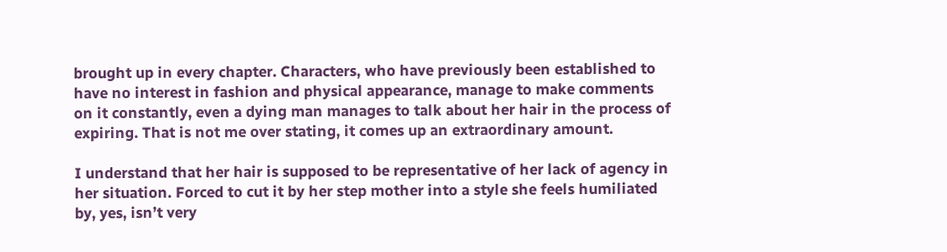brought up in every chapter. Characters, who have previously been established to have no interest in fashion and physical appearance, manage to make comments on it constantly, even a dying man manages to talk about her hair in the process of expiring. That is not me over stating, it comes up an extraordinary amount.

I understand that her hair is supposed to be representative of her lack of agency in her situation. Forced to cut it by her step mother into a style she feels humiliated by, yes, isn’t very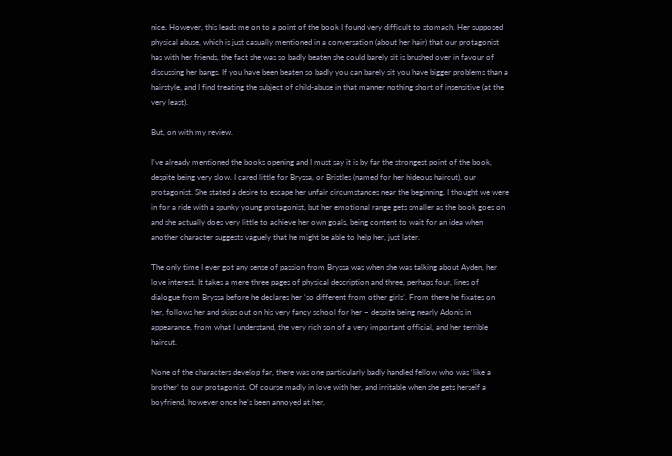nice. However, this leads me on to a point of the book I found very difficult to stomach. Her supposed physical abuse, which is just casually mentioned in a conversation (about her hair) that our protagonist has with her friends, the fact she was so badly beaten she could barely sit is brushed over in favour of discussing her bangs. If you have been beaten so badly you can barely sit you have bigger problems than a hairstyle, and I find treating the subject of child-abuse in that manner nothing short of insensitive (at the very least).

But, on with my review.

I’ve already mentioned the books opening and I must say it is by far the strongest point of the book, despite being very slow. I cared little for Bryssa, or Bristles (named for her hideous haircut), our protagonist. She stated a desire to escape her unfair circumstances near the beginning. I thought we were in for a ride with a spunky young protagonist, but her emotional range gets smaller as the book goes on and she actually does very little to achieve her own goals, being content to wait for an idea when another character suggests vaguely that he might be able to help her, just later.

The only time I ever got any sense of passion from Bryssa was when she was talking about Ayden, her love interest. It takes a mere three pages of physical description and three, perhaps four, lines of dialogue from Bryssa before he declares her ‘so different from other girls’. From there he fixates on her, follows her and skips out on his very fancy school for her – despite being nearly Adonis in appearance, from what I understand, the very rich son of a very important official, and her terrible haircut.

None of the characters develop far, there was one particularly badly handled fellow who was ‘like a brother’ to our protagonist. Of course madly in love with her, and irritable when she gets herself a boyfriend, however once he’s been annoyed at her,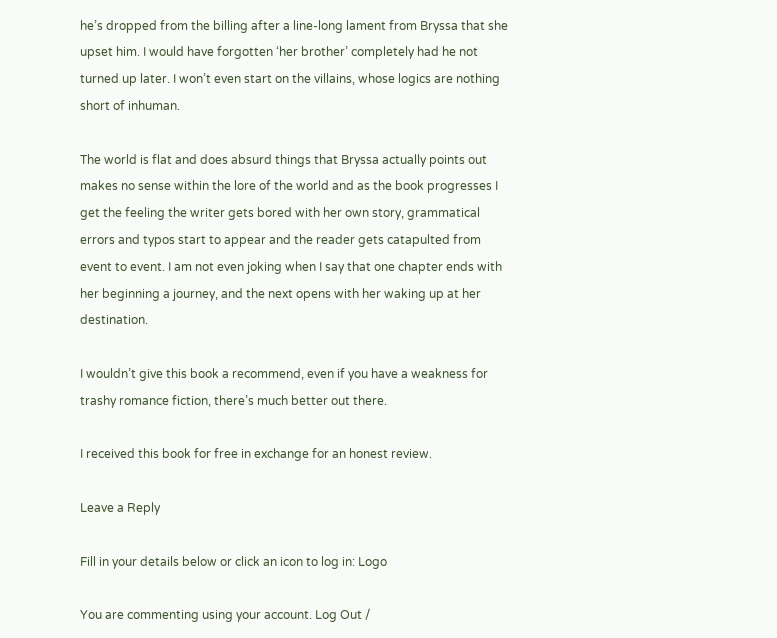he’s dropped from the billing after a line-long lament from Bryssa that she upset him. I would have forgotten ‘her brother’ completely had he not turned up later. I won’t even start on the villains, whose logics are nothing short of inhuman.

The world is flat and does absurd things that Bryssa actually points out makes no sense within the lore of the world and as the book progresses I get the feeling the writer gets bored with her own story, grammatical errors and typos start to appear and the reader gets catapulted from event to event. I am not even joking when I say that one chapter ends with her beginning a journey, and the next opens with her waking up at her destination.

I wouldn’t give this book a recommend, even if you have a weakness for trashy romance fiction, there’s much better out there.

I received this book for free in exchange for an honest review.

Leave a Reply

Fill in your details below or click an icon to log in: Logo

You are commenting using your account. Log Out /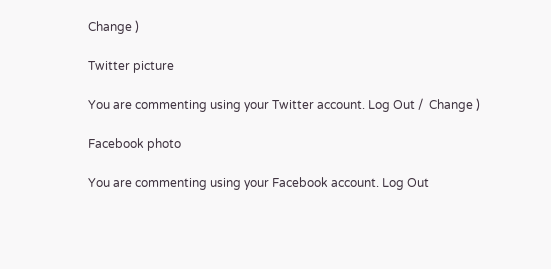Change )

Twitter picture

You are commenting using your Twitter account. Log Out /  Change )

Facebook photo

You are commenting using your Facebook account. Log Out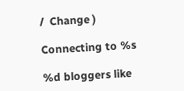/  Change )

Connecting to %s

%d bloggers like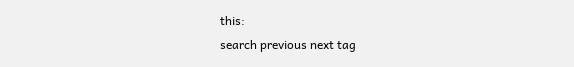this:
search previous next tag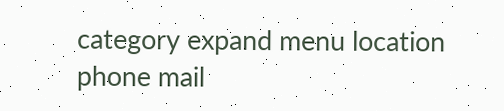category expand menu location phone mail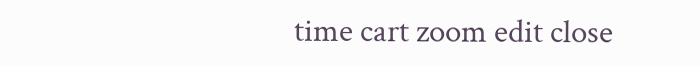time cart zoom edit close